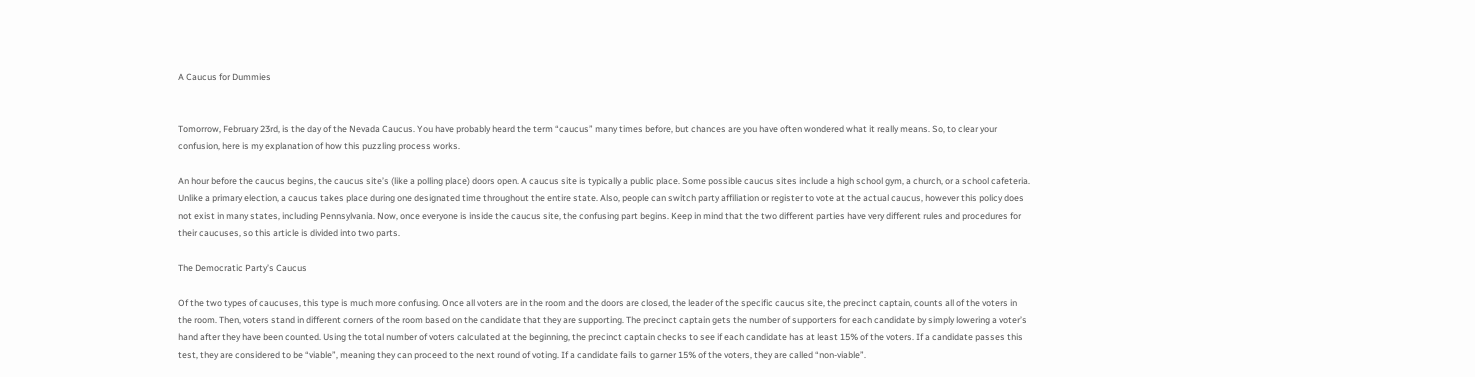A Caucus for Dummies


Tomorrow, February 23rd, is the day of the Nevada Caucus. You have probably heard the term “caucus” many times before, but chances are you have often wondered what it really means. So, to clear your confusion, here is my explanation of how this puzzling process works.

An hour before the caucus begins, the caucus site’s (like a polling place) doors open. A caucus site is typically a public place. Some possible caucus sites include a high school gym, a church, or a school cafeteria. Unlike a primary election, a caucus takes place during one designated time throughout the entire state. Also, people can switch party affiliation or register to vote at the actual caucus, however this policy does not exist in many states, including Pennsylvania. Now, once everyone is inside the caucus site, the confusing part begins. Keep in mind that the two different parties have very different rules and procedures for their caucuses, so this article is divided into two parts.

The Democratic Party’s Caucus

Of the two types of caucuses, this type is much more confusing. Once all voters are in the room and the doors are closed, the leader of the specific caucus site, the precinct captain, counts all of the voters in the room. Then, voters stand in different corners of the room based on the candidate that they are supporting. The precinct captain gets the number of supporters for each candidate by simply lowering a voter’s hand after they have been counted. Using the total number of voters calculated at the beginning, the precinct captain checks to see if each candidate has at least 15% of the voters. If a candidate passes this test, they are considered to be “viable”, meaning they can proceed to the next round of voting. If a candidate fails to garner 15% of the voters, they are called “non-viable”.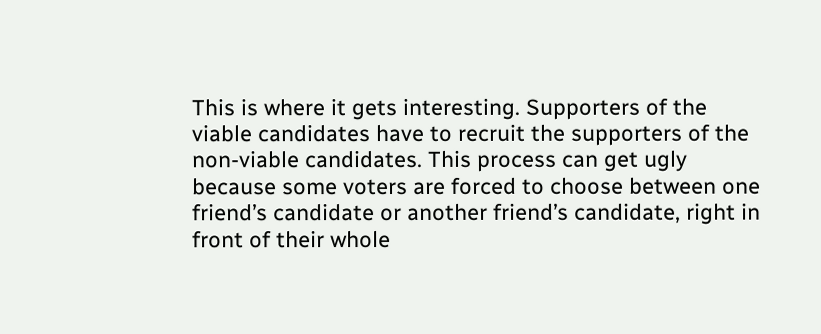This is where it gets interesting. Supporters of the viable candidates have to recruit the supporters of the non-viable candidates. This process can get ugly because some voters are forced to choose between one friend’s candidate or another friend’s candidate, right in front of their whole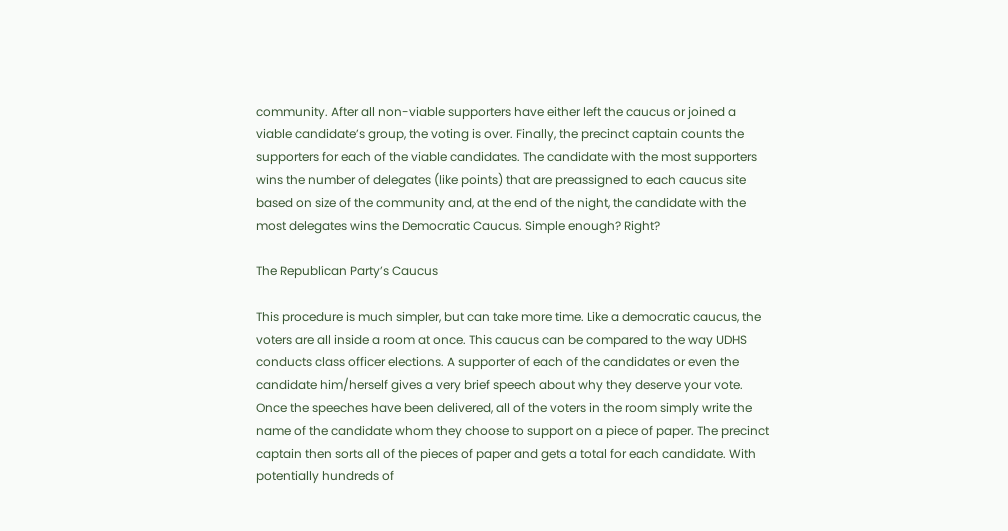community. After all non-viable supporters have either left the caucus or joined a viable candidate’s group, the voting is over. Finally, the precinct captain counts the supporters for each of the viable candidates. The candidate with the most supporters wins the number of delegates (like points) that are preassigned to each caucus site based on size of the community and, at the end of the night, the candidate with the most delegates wins the Democratic Caucus. Simple enough? Right?

The Republican Party’s Caucus

This procedure is much simpler, but can take more time. Like a democratic caucus, the voters are all inside a room at once. This caucus can be compared to the way UDHS conducts class officer elections. A supporter of each of the candidates or even the candidate him/herself gives a very brief speech about why they deserve your vote. Once the speeches have been delivered, all of the voters in the room simply write the name of the candidate whom they choose to support on a piece of paper. The precinct captain then sorts all of the pieces of paper and gets a total for each candidate. With potentially hundreds of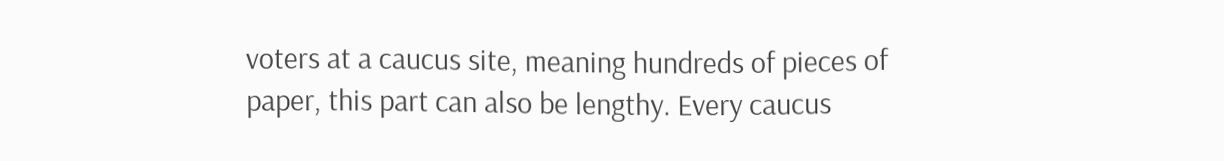voters at a caucus site, meaning hundreds of pieces of paper, this part can also be lengthy. Every caucus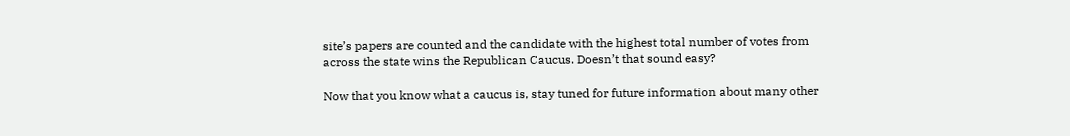site’s papers are counted and the candidate with the highest total number of votes from across the state wins the Republican Caucus. Doesn’t that sound easy?

Now that you know what a caucus is, stay tuned for future information about many other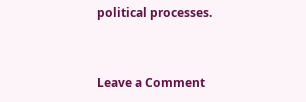political processes.


Leave a Comment